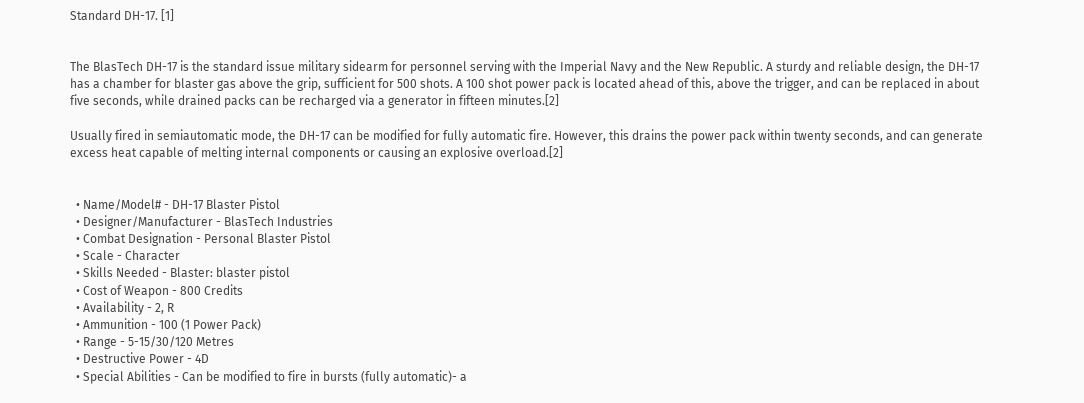Standard DH-17. [1]


The BlasTech DH-17 is the standard issue military sidearm for personnel serving with the Imperial Navy and the New Republic. A sturdy and reliable design, the DH-17 has a chamber for blaster gas above the grip, sufficient for 500 shots. A 100 shot power pack is located ahead of this, above the trigger, and can be replaced in about five seconds, while drained packs can be recharged via a generator in fifteen minutes.[2]

Usually fired in semiautomatic mode, the DH-17 can be modified for fully automatic fire. However, this drains the power pack within twenty seconds, and can generate excess heat capable of melting internal components or causing an explosive overload.[2]


  • Name/Model# - DH-17 Blaster Pistol
  • Designer/Manufacturer - BlasTech Industries
  • Combat Designation - Personal Blaster Pistol
  • Scale - Character
  • Skills Needed - Blaster: blaster pistol
  • Cost of Weapon - 800 Credits
  • Availability - 2, R
  • Ammunition - 100 (1 Power Pack)
  • Range - 5-15/30/120 Metres
  • Destructive Power - 4D
  • Special Abilities - Can be modified to fire in bursts (fully automatic)- a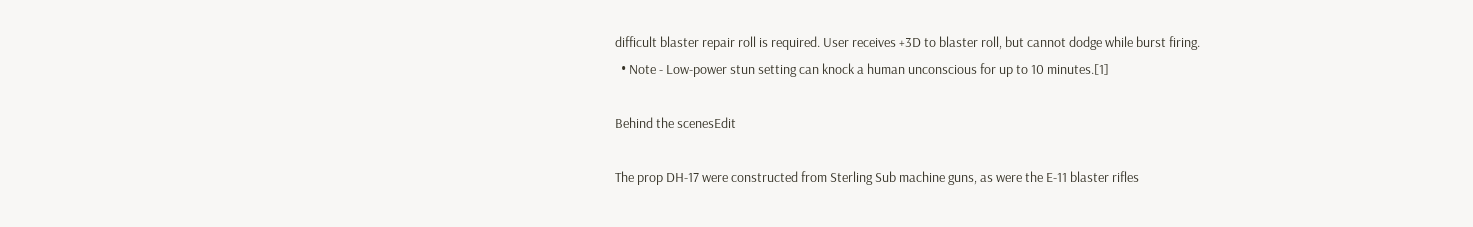difficult blaster repair roll is required. User receives +3D to blaster roll, but cannot dodge while burst firing.
  • Note - Low-power stun setting can knock a human unconscious for up to 10 minutes.[1]

Behind the scenesEdit

The prop DH-17 were constructed from Sterling Sub machine guns, as were the E-11 blaster rifles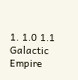1. 1.0 1.1 Galactic Empire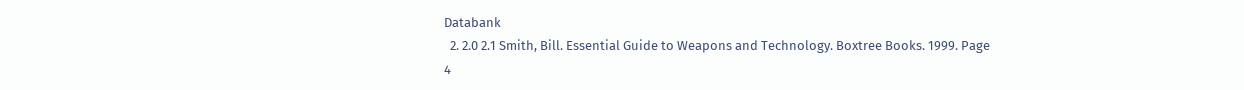Databank
  2. 2.0 2.1 Smith, Bill. Essential Guide to Weapons and Technology. Boxtree Books. 1999. Page 4